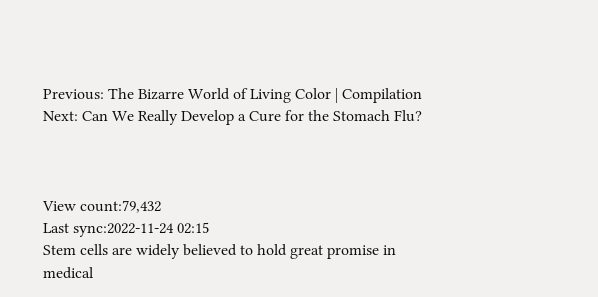Previous: The Bizarre World of Living Color | Compilation
Next: Can We Really Develop a Cure for the Stomach Flu?



View count:79,432
Last sync:2022-11-24 02:15
Stem cells are widely believed to hold great promise in medical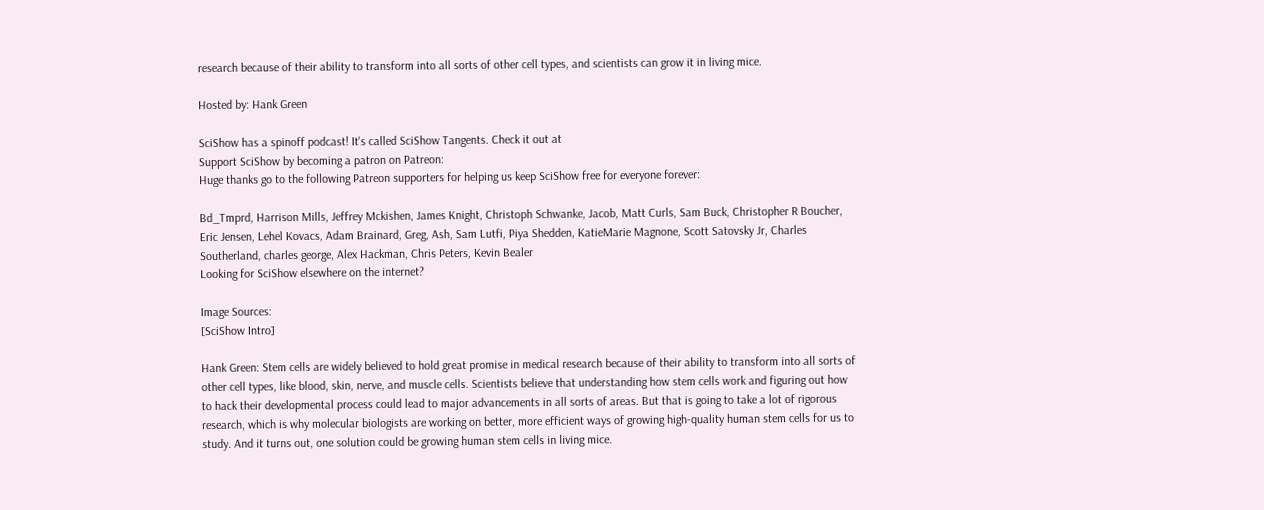research because of their ability to transform into all sorts of other cell types, and scientists can grow it in living mice.

Hosted by: Hank Green

SciShow has a spinoff podcast! It's called SciShow Tangents. Check it out at
Support SciShow by becoming a patron on Patreon:
Huge thanks go to the following Patreon supporters for helping us keep SciShow free for everyone forever:

Bd_Tmprd, Harrison Mills, Jeffrey Mckishen, James Knight, Christoph Schwanke, Jacob, Matt Curls, Sam Buck, Christopher R Boucher, Eric Jensen, Lehel Kovacs, Adam Brainard, Greg, Ash, Sam Lutfi, Piya Shedden, KatieMarie Magnone, Scott Satovsky Jr, Charles Southerland, charles george, Alex Hackman, Chris Peters, Kevin Bealer
Looking for SciShow elsewhere on the internet?

Image Sources:
[SciShow Intro]

Hank Green: Stem cells are widely believed to hold great promise in medical research because of their ability to transform into all sorts of other cell types, like blood, skin, nerve, and muscle cells. Scientists believe that understanding how stem cells work and figuring out how to hack their developmental process could lead to major advancements in all sorts of areas. But that is going to take a lot of rigorous research, which is why molecular biologists are working on better, more efficient ways of growing high-quality human stem cells for us to study. And it turns out, one solution could be growing human stem cells in living mice.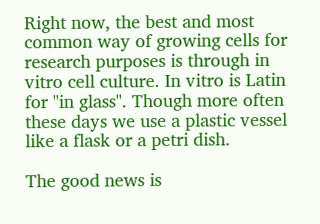Right now, the best and most common way of growing cells for research purposes is through in vitro cell culture. In vitro is Latin for "in glass". Though more often these days we use a plastic vessel like a flask or a petri dish.

The good news is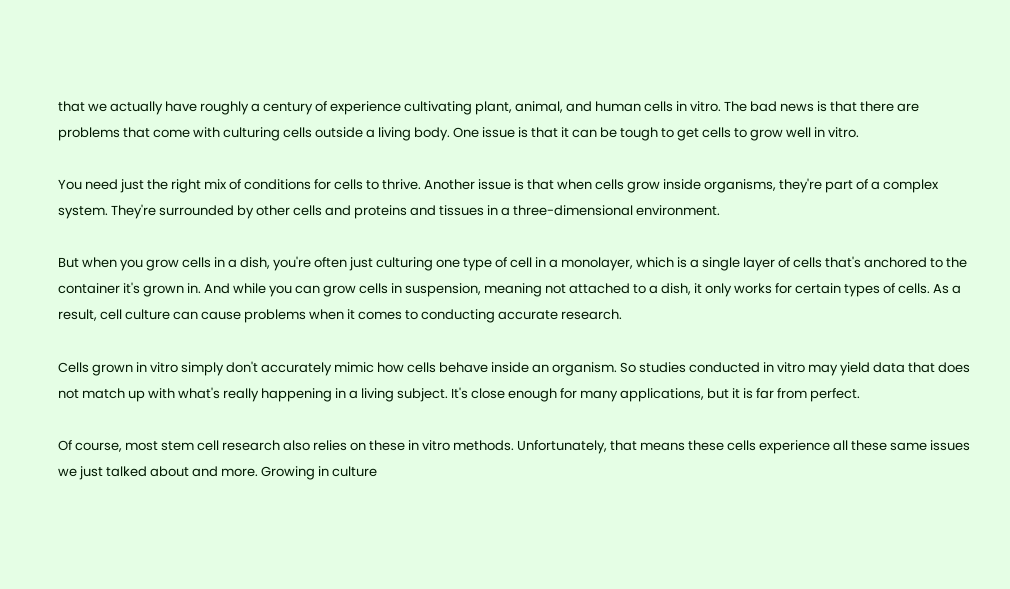that we actually have roughly a century of experience cultivating plant, animal, and human cells in vitro. The bad news is that there are problems that come with culturing cells outside a living body. One issue is that it can be tough to get cells to grow well in vitro.

You need just the right mix of conditions for cells to thrive. Another issue is that when cells grow inside organisms, they're part of a complex system. They're surrounded by other cells and proteins and tissues in a three-dimensional environment.

But when you grow cells in a dish, you're often just culturing one type of cell in a monolayer, which is a single layer of cells that's anchored to the container it's grown in. And while you can grow cells in suspension, meaning not attached to a dish, it only works for certain types of cells. As a result, cell culture can cause problems when it comes to conducting accurate research.

Cells grown in vitro simply don't accurately mimic how cells behave inside an organism. So studies conducted in vitro may yield data that does not match up with what's really happening in a living subject. It's close enough for many applications, but it is far from perfect.

Of course, most stem cell research also relies on these in vitro methods. Unfortunately, that means these cells experience all these same issues we just talked about and more. Growing in culture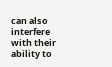can also interfere with their ability to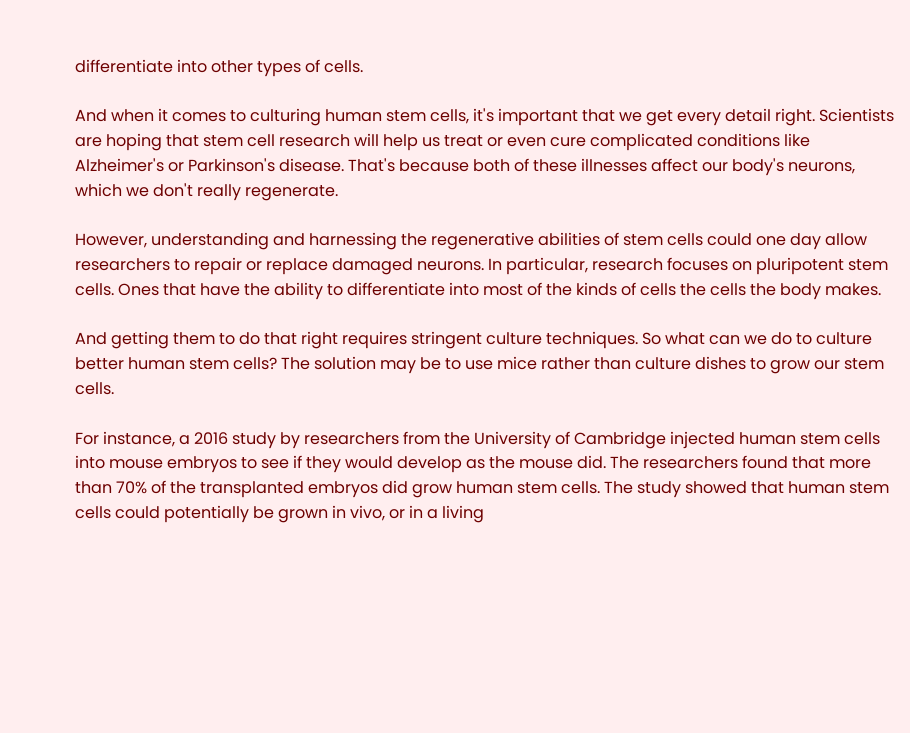differentiate into other types of cells.

And when it comes to culturing human stem cells, it's important that we get every detail right. Scientists are hoping that stem cell research will help us treat or even cure complicated conditions like Alzheimer's or Parkinson's disease. That's because both of these illnesses affect our body's neurons, which we don't really regenerate.

However, understanding and harnessing the regenerative abilities of stem cells could one day allow researchers to repair or replace damaged neurons. In particular, research focuses on pluripotent stem cells. Ones that have the ability to differentiate into most of the kinds of cells the cells the body makes.

And getting them to do that right requires stringent culture techniques. So what can we do to culture better human stem cells? The solution may be to use mice rather than culture dishes to grow our stem cells.

For instance, a 2016 study by researchers from the University of Cambridge injected human stem cells into mouse embryos to see if they would develop as the mouse did. The researchers found that more than 70% of the transplanted embryos did grow human stem cells. The study showed that human stem cells could potentially be grown in vivo, or in a living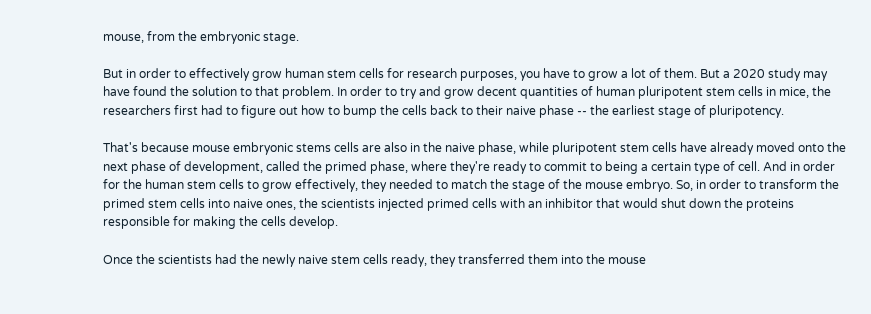mouse, from the embryonic stage.

But in order to effectively grow human stem cells for research purposes, you have to grow a lot of them. But a 2020 study may have found the solution to that problem. In order to try and grow decent quantities of human pluripotent stem cells in mice, the researchers first had to figure out how to bump the cells back to their naive phase -- the earliest stage of pluripotency.

That's because mouse embryonic stems cells are also in the naive phase, while pluripotent stem cells have already moved onto the next phase of development, called the primed phase, where they're ready to commit to being a certain type of cell. And in order for the human stem cells to grow effectively, they needed to match the stage of the mouse embryo. So, in order to transform the primed stem cells into naive ones, the scientists injected primed cells with an inhibitor that would shut down the proteins responsible for making the cells develop.

Once the scientists had the newly naive stem cells ready, they transferred them into the mouse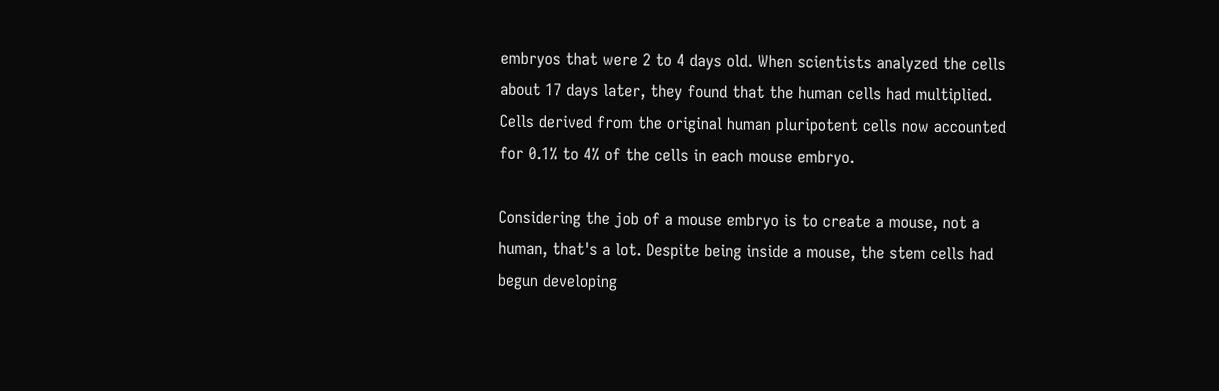embryos that were 2 to 4 days old. When scientists analyzed the cells about 17 days later, they found that the human cells had multiplied. Cells derived from the original human pluripotent cells now accounted for 0.1% to 4% of the cells in each mouse embryo.

Considering the job of a mouse embryo is to create a mouse, not a human, that's a lot. Despite being inside a mouse, the stem cells had begun developing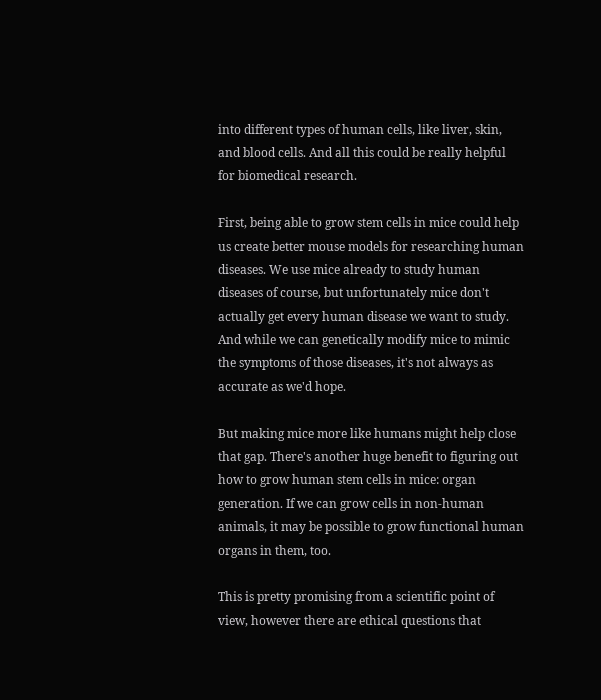into different types of human cells, like liver, skin, and blood cells. And all this could be really helpful for biomedical research.

First, being able to grow stem cells in mice could help us create better mouse models for researching human diseases. We use mice already to study human diseases of course, but unfortunately mice don't actually get every human disease we want to study. And while we can genetically modify mice to mimic the symptoms of those diseases, it's not always as accurate as we'd hope.

But making mice more like humans might help close that gap. There's another huge benefit to figuring out how to grow human stem cells in mice: organ generation. If we can grow cells in non-human animals, it may be possible to grow functional human organs in them, too.

This is pretty promising from a scientific point of view, however there are ethical questions that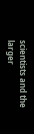scientists and the larger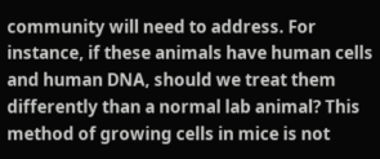community will need to address. For instance, if these animals have human cells and human DNA, should we treat them differently than a normal lab animal? This method of growing cells in mice is not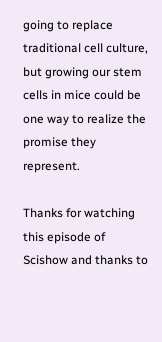going to replace traditional cell culture, but growing our stem cells in mice could be one way to realize the promise they represent.

Thanks for watching this episode of Scishow and thanks to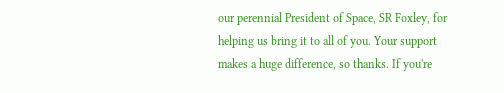our perennial President of Space, SR Foxley, for helping us bring it to all of you. Your support makes a huge difference, so thanks. If you're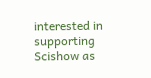interested in supporting Scishow as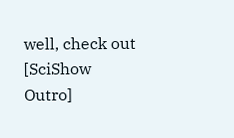well, check out [SciShow Outro]